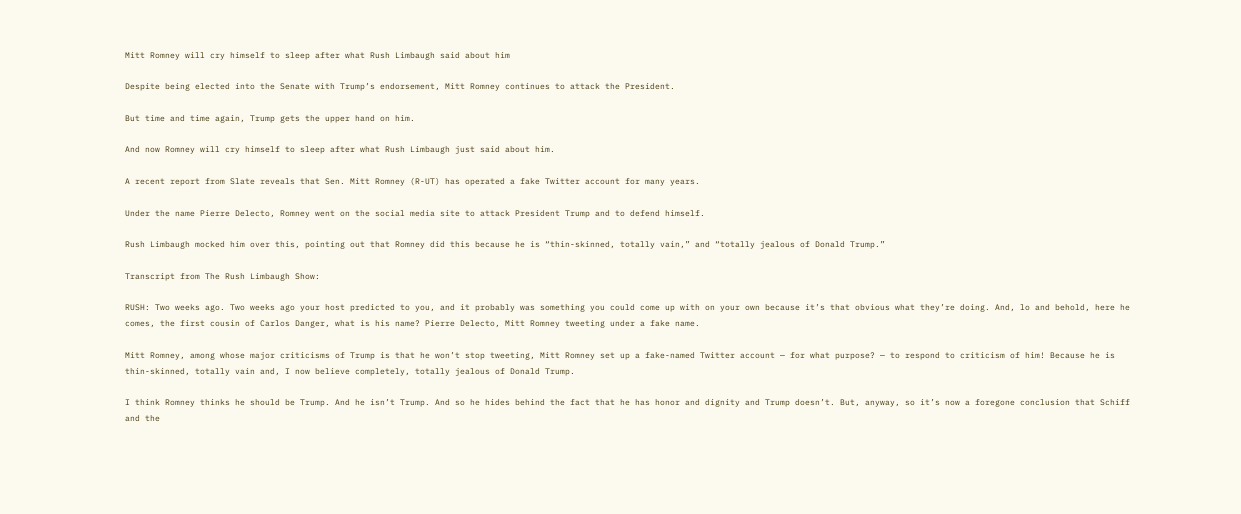Mitt Romney will cry himself to sleep after what Rush Limbaugh said about him

Despite being elected into the Senate with Trump’s endorsement, Mitt Romney continues to attack the President.

But time and time again, Trump gets the upper hand on him.

And now Romney will cry himself to sleep after what Rush Limbaugh just said about him.

A recent report from Slate reveals that Sen. Mitt Romney (R-UT) has operated a fake Twitter account for many years.

Under the name Pierre Delecto, Romney went on the social media site to attack President Trump and to defend himself.

Rush Limbaugh mocked him over this, pointing out that Romney did this because he is “thin-skinned, totally vain,” and “totally jealous of Donald Trump.”

Transcript from The Rush Limbaugh Show:

RUSH: Two weeks ago. Two weeks ago your host predicted to you, and it probably was something you could come up with on your own because it’s that obvious what they’re doing. And, lo and behold, here he comes, the first cousin of Carlos Danger, what is his name? Pierre Delecto, Mitt Romney tweeting under a fake name.

Mitt Romney, among whose major criticisms of Trump is that he won’t stop tweeting, Mitt Romney set up a fake-named Twitter account — for what purpose? — to respond to criticism of him! Because he is thin-skinned, totally vain and, I now believe completely, totally jealous of Donald Trump.

I think Romney thinks he should be Trump. And he isn’t Trump. And so he hides behind the fact that he has honor and dignity and Trump doesn’t. But, anyway, so it’s now a foregone conclusion that Schiff and the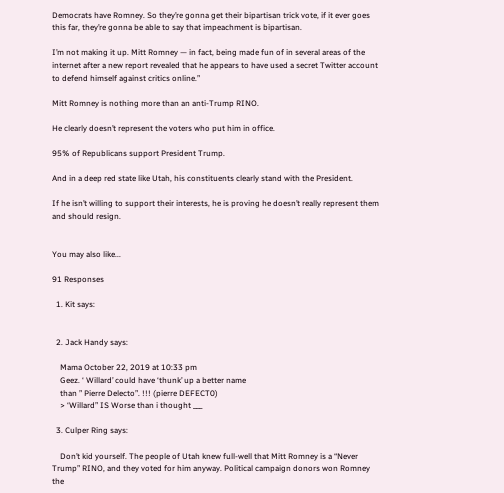Democrats have Romney. So they’re gonna get their bipartisan trick vote, if it ever goes this far, they’re gonna be able to say that impeachment is bipartisan.

I’m not making it up. Mitt Romney — in fact, being made fun of in several areas of the internet after a new report revealed that he appears to have used a secret Twitter account to defend himself against critics online.”

Mitt Romney is nothing more than an anti-Trump RINO.

He clearly doesn’t represent the voters who put him in office.

95% of Republicans support President Trump.

And in a deep red state like Utah, his constituents clearly stand with the President.

If he isn’t willing to support their interests, he is proving he doesn’t really represent them and should resign.


You may also like...

91 Responses

  1. Kit says:


  2. Jack Handy says:

    Mama October 22, 2019 at 10:33 pm
    Geez. ‘ Willard’ could have ‘thunk’ up a better name
    than ” Pierre Delecto”. !!! (pierre DEFECT0)
    > ‘Willard” IS Worse than i thought ___

  3. Culper Ring says:

    Don’t kid yourself. The people of Utah knew full-well that Mitt Romney is a “Never Trump” RINO, and they voted for him anyway. Political campaign donors won Romney the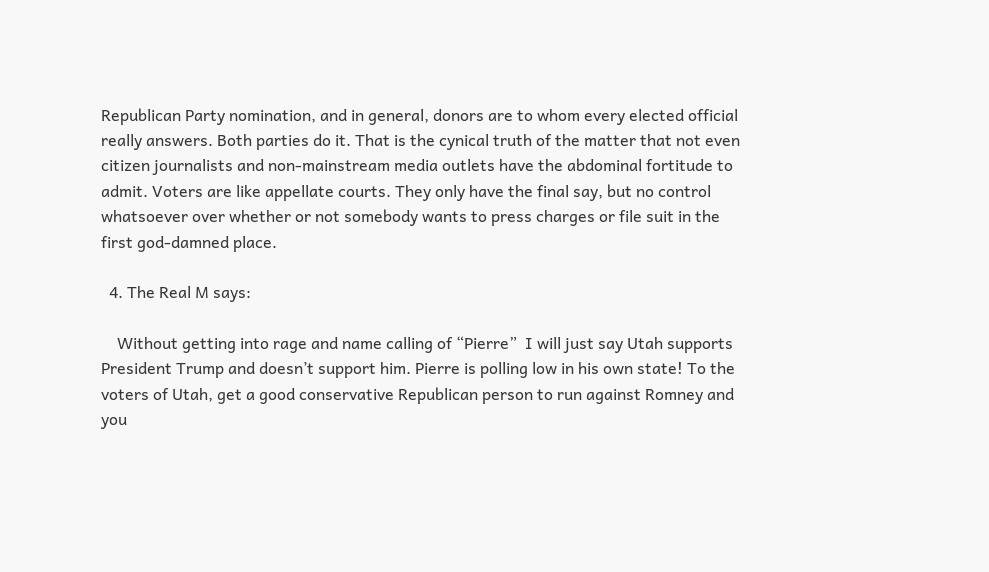Republican Party nomination, and in general, donors are to whom every elected official really answers. Both parties do it. That is the cynical truth of the matter that not even citizen journalists and non-mainstream media outlets have the abdominal fortitude to admit. Voters are like appellate courts. They only have the final say, but no control whatsoever over whether or not somebody wants to press charges or file suit in the first god-damned place.

  4. The Real M says:

    Without getting into rage and name calling of “Pierre”  I will just say Utah supports President Trump and doesn’t support him. Pierre is polling low in his own state! To the voters of Utah, get a good conservative Republican person to run against Romney and you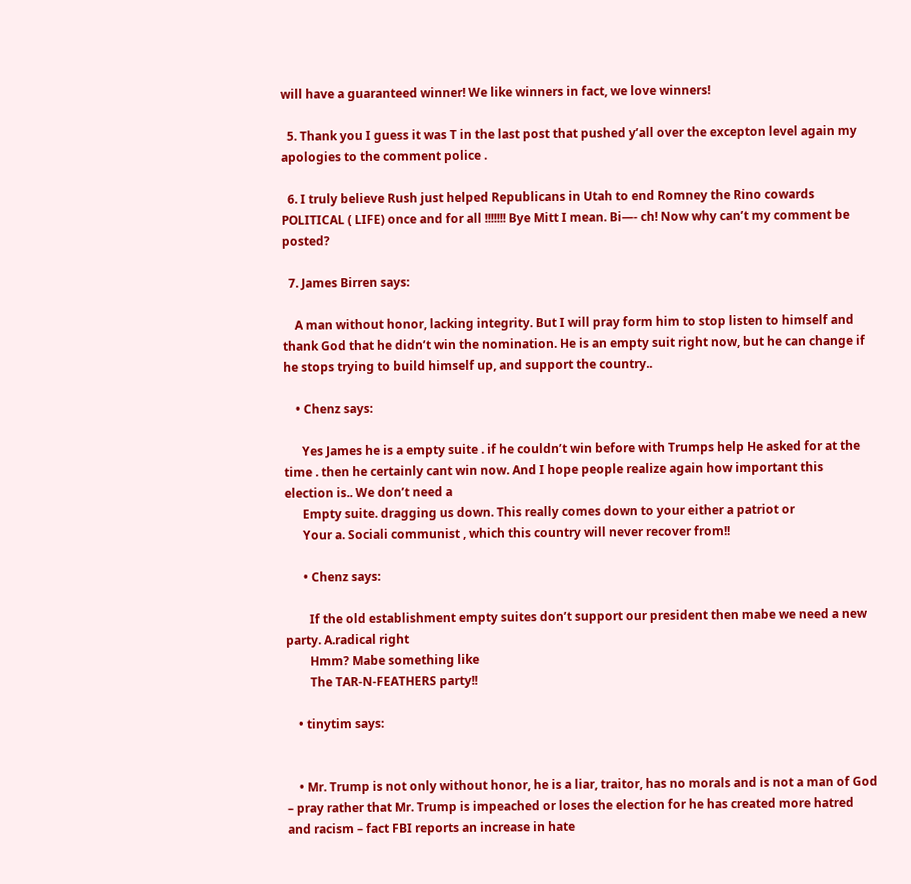will have a guaranteed winner! We like winners in fact, we love winners!

  5. Thank you I guess it was T in the last post that pushed y’all over the excepton level again my apologies to the comment police .

  6. I truly believe Rush just helped Republicans in Utah to end Romney the Rino cowards POLITICAL ( LIFE) once and for all !!!!!!! Bye Mitt I mean. Bi—- ch! Now why can’t my comment be posted?

  7. James Birren says:

    A man without honor, lacking integrity. But I will pray form him to stop listen to himself and thank God that he didn’t win the nomination. He is an empty suit right now, but he can change if he stops trying to build himself up, and support the country..

    • Chenz says:

      Yes James he is a empty suite . if he couldn’t win before with Trumps help He asked for at the time . then he certainly cant win now. And I hope people realize again how important this election is.. We don’t need a
      Empty suite. dragging us down. This really comes down to your either a patriot or
      Your a. Sociali communist , which this country will never recover from!!

      • Chenz says:

        If the old establishment empty suites don’t support our president then mabe we need a new party. A.radical right
        Hmm? Mabe something like
        The TAR-N-FEATHERS party!!

    • tinytim says:


    • Mr. Trump is not only without honor, he is a liar, traitor, has no morals and is not a man of God – pray rather that Mr. Trump is impeached or loses the election for he has created more hatred and racism – fact FBI reports an increase in hate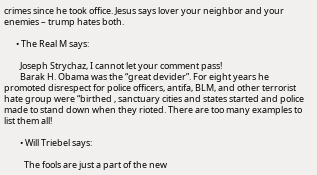crimes since he took office. Jesus says lover your neighbor and your enemies – trump hates both.

      • The Real M says:

        Joseph Strychaz, I cannot let your comment pass!
        Barak H. Obama was the “great devider”. For eight years he promoted disrespect for police officers, antifa, BLM, and other terrorist hate group were “birthed , sanctuary cities and states started and police made to stand down when they rioted. There are too many examples to list them all!

        • Will Triebel says:

          The fools are just a part of the new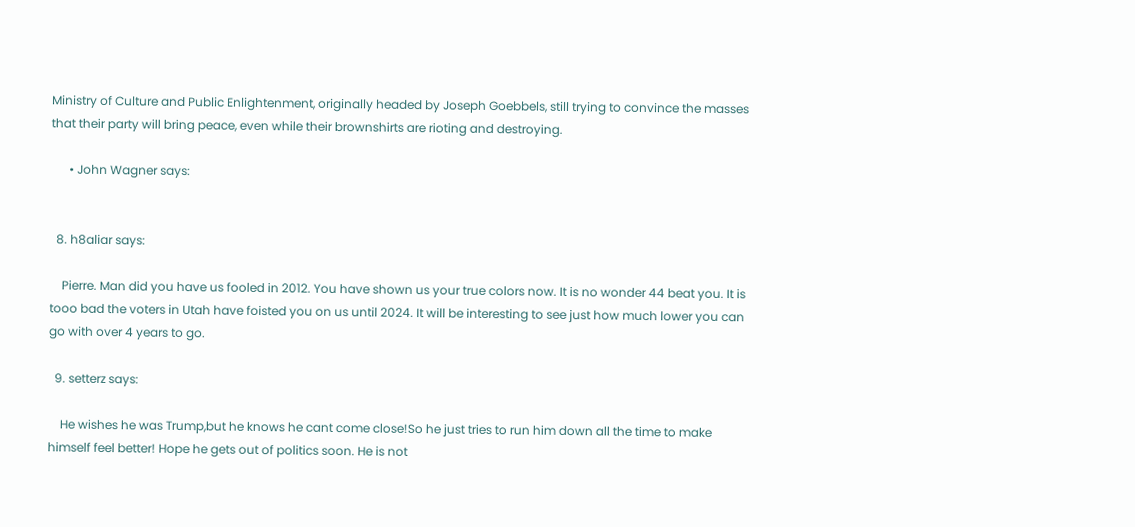Ministry of Culture and Public Enlightenment, originally headed by Joseph Goebbels, still trying to convince the masses that their party will bring peace, even while their brownshirts are rioting and destroying.

      • John Wagner says:


  8. h8aliar says:

    Pierre. Man did you have us fooled in 2012. You have shown us your true colors now. It is no wonder 44 beat you. It is tooo bad the voters in Utah have foisted you on us until 2024. It will be interesting to see just how much lower you can go with over 4 years to go.

  9. setterz says:

    He wishes he was Trump,but he knows he cant come close!So he just tries to run him down all the time to make himself feel better! Hope he gets out of politics soon. He is not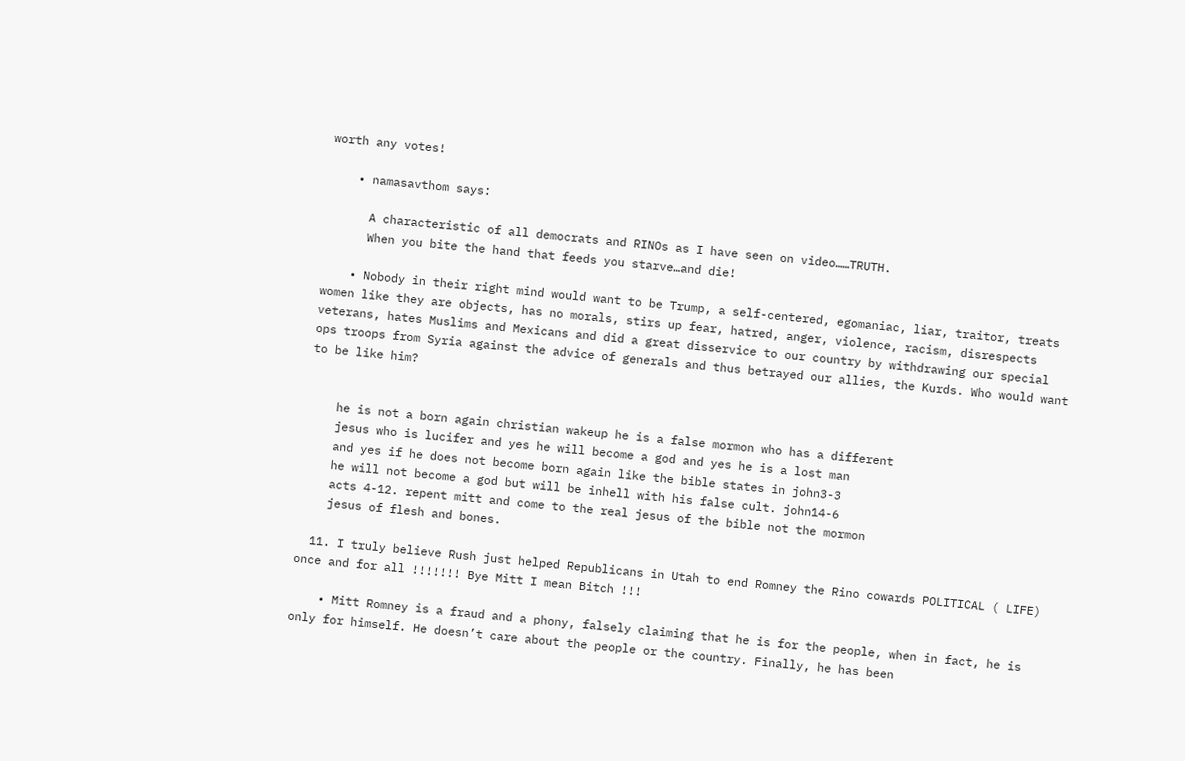worth any votes!

    • namasavthom says:

      A characteristic of all democrats and RINOs as I have seen on video……TRUTH.
      When you bite the hand that feeds you starve…and die!

    • Nobody in their right mind would want to be Trump, a self-centered, egomaniac, liar, traitor, treats women like they are objects, has no morals, stirs up fear, hatred, anger, violence, racism, disrespects veterans, hates Muslims and Mexicans and did a great disservice to our country by withdrawing our special ops troops from Syria against the advice of generals and thus betrayed our allies, the Kurds. Who would want to be like him?


    he is not a born again christian wakeup he is a false mormon who has a different
    jesus who is lucifer and yes he will become a god and yes he is a lost man
    and yes if he does not become born again like the bible states in john3-3
    he will not become a god but will be inhell with his false cult. john14-6
    acts 4-12. repent mitt and come to the real jesus of the bible not the mormon
    jesus of flesh and bones.

  11. I truly believe Rush just helped Republicans in Utah to end Romney the Rino cowards POLITICAL ( LIFE) once and for all !!!!!!! Bye Mitt I mean Bitch !!!

    • Mitt Romney is a fraud and a phony, falsely claiming that he is for the people, when in fact, he is only for himself. He doesn’t care about the people or the country. Finally, he has been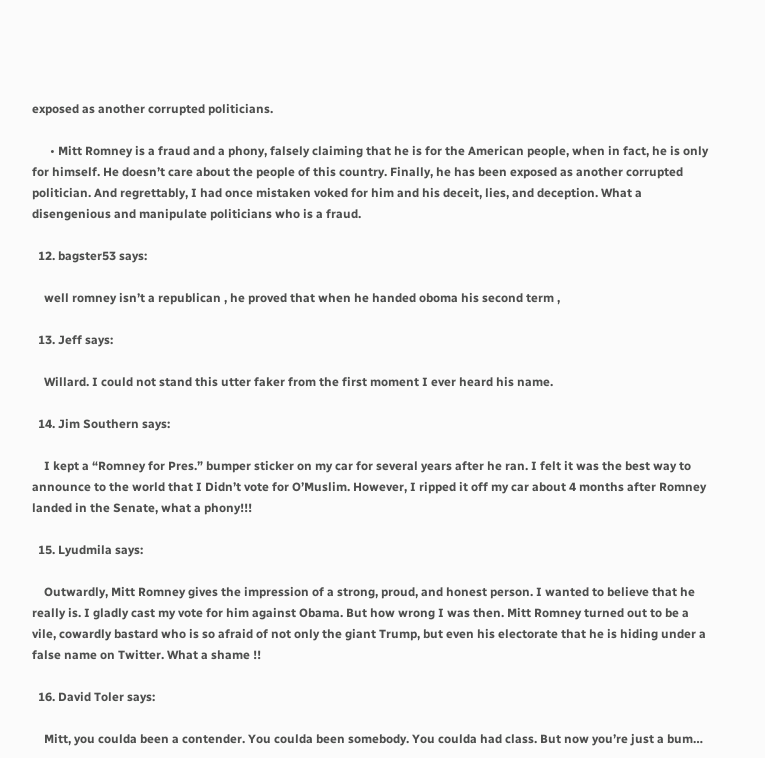exposed as another corrupted politicians.

      • Mitt Romney is a fraud and a phony, falsely claiming that he is for the American people, when in fact, he is only for himself. He doesn’t care about the people of this country. Finally, he has been exposed as another corrupted politician. And regrettably, I had once mistaken voked for him and his deceit, lies, and deception. What a disengenious and manipulate politicians who is a fraud.

  12. bagster53 says:

    well romney isn’t a republican , he proved that when he handed oboma his second term ,

  13. Jeff says:

    Willard. I could not stand this utter faker from the first moment I ever heard his name.

  14. Jim Southern says:

    I kept a “Romney for Pres.” bumper sticker on my car for several years after he ran. I felt it was the best way to announce to the world that I Didn’t vote for O’Muslim. However, I ripped it off my car about 4 months after Romney landed in the Senate, what a phony!!!

  15. Lyudmila says:

    Outwardly, Mitt Romney gives the impression of a strong, proud, and honest person. I wanted to believe that he really is. I gladly cast my vote for him against Obama. But how wrong I was then. Mitt Romney turned out to be a vile, cowardly bastard who is so afraid of not only the giant Trump, but even his electorate that he is hiding under a false name on Twitter. What a shame !!

  16. David Toler says:

    Mitt, you coulda been a contender. You coulda been somebody. You coulda had class. But now you’re just a bum…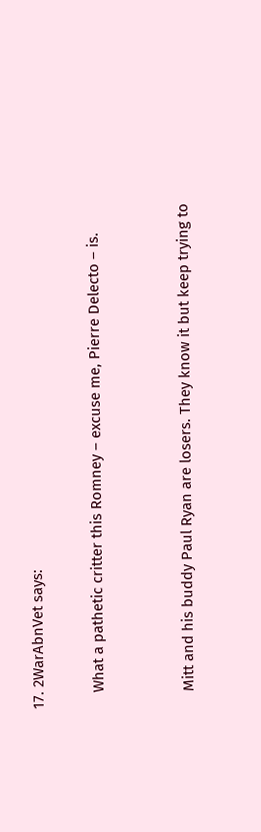17. 2WarAbnVet says:

    What a pathetic critter this Romney – excuse me, Pierre Delecto – is.


    Mitt and his buddy Paul Ryan are losers. They know it but keep trying to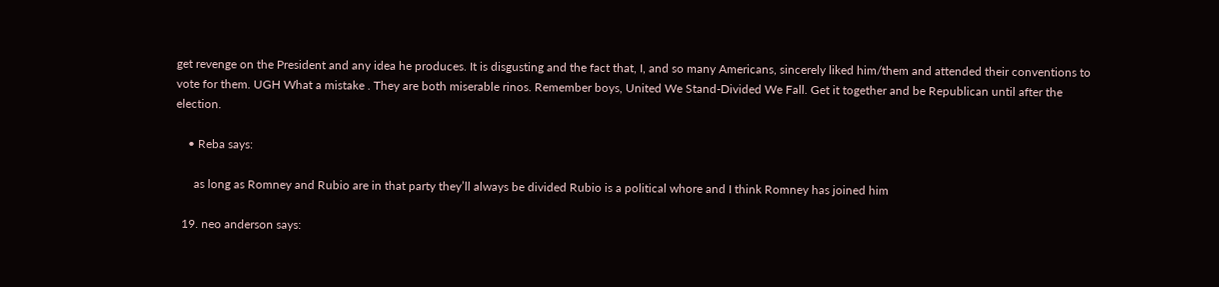get revenge on the President and any idea he produces. It is disgusting and the fact that, I, and so many Americans, sincerely liked him/them and attended their conventions to vote for them. UGH What a mistake . They are both miserable rinos. Remember boys, United We Stand-Divided We Fall. Get it together and be Republican until after the election.

    • Reba says:

      as long as Romney and Rubio are in that party they’ll always be divided Rubio is a political whore and I think Romney has joined him

  19. neo anderson says: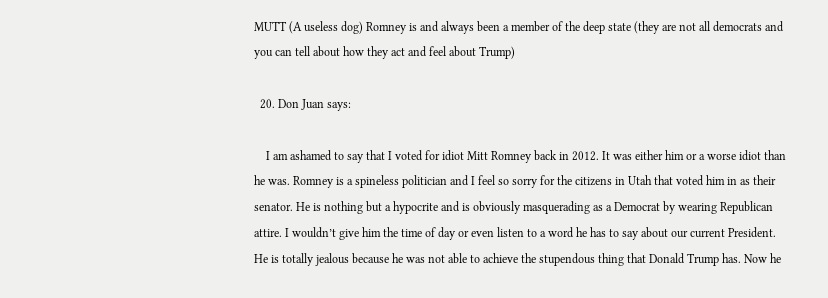MUTT (A useless dog) Romney is and always been a member of the deep state (they are not all democrats and you can tell about how they act and feel about Trump)

  20. Don Juan says:

    I am ashamed to say that I voted for idiot Mitt Romney back in 2012. It was either him or a worse idiot than he was. Romney is a spineless politician and I feel so sorry for the citizens in Utah that voted him in as their senator. He is nothing but a hypocrite and is obviously masquerading as a Democrat by wearing Republican attire. I wouldn’t give him the time of day or even listen to a word he has to say about our current President. He is totally jealous because he was not able to achieve the stupendous thing that Donald Trump has. Now he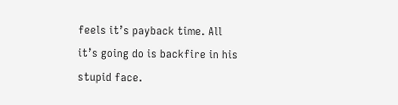feels it’s payback time. All it’s going do is backfire in his stupid face.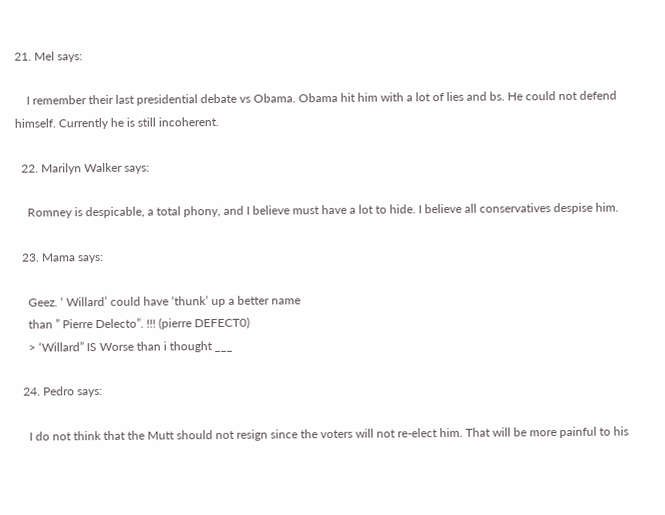21. Mel says:

    I remember their last presidential debate vs Obama. Obama hit him with a lot of lies and bs. He could not defend himself. Currently he is still incoherent.

  22. Marilyn Walker says:

    Romney is despicable, a total phony, and I believe must have a lot to hide. I believe all conservatives despise him.

  23. Mama says:

    Geez. ‘ Willard’ could have ‘thunk’ up a better name
    than ” Pierre Delecto”. !!! (pierre DEFECT0)
    > ‘Willard” IS Worse than i thought ___

  24. Pedro says:

    I do not think that the Mutt should not resign since the voters will not re-elect him. That will be more painful to his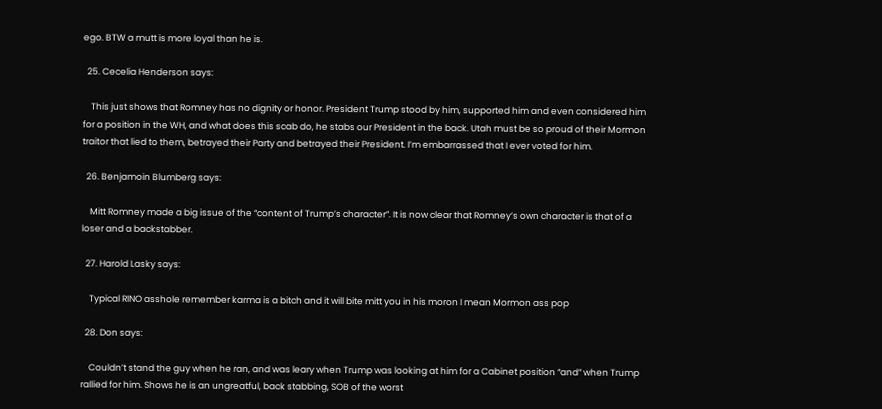ego. BTW a mutt is more loyal than he is.

  25. Cecelia Henderson says:

    This just shows that Romney has no dignity or honor. President Trump stood by him, supported him and even considered him for a position in the WH, and what does this scab do, he stabs our President in the back. Utah must be so proud of their Mormon traitor that lied to them, betrayed their Party and betrayed their President. I’m embarrassed that I ever voted for him.

  26. Benjamoin Blumberg says:

    Mitt Romney made a big issue of the “content of Trump’s character”. It is now clear that Romney’s own character is that of a loser and a backstabber.

  27. Harold Lasky says:

    Typical RINO asshole remember karma is a bitch and it will bite mitt you in his moron I mean Mormon ass pop

  28. Don says:

    Couldn’t stand the guy when he ran, and was leary when Trump was looking at him for a Cabinet position “and” when Trump rallied for him. Shows he is an ungreatful, back stabbing, SOB of the worst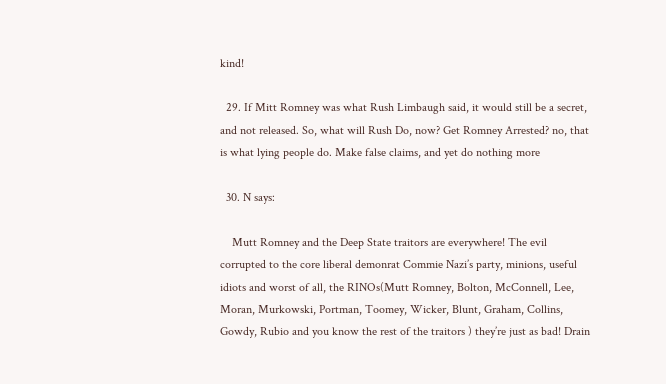kind!

  29. If Mitt Romney was what Rush Limbaugh said, it would still be a secret, and not released. So, what will Rush Do, now? Get Romney Arrested? no, that is what lying people do. Make false claims, and yet do nothing more

  30. N says:

    Mutt Romney and the Deep State traitors are everywhere! The evil corrupted to the core liberal demonrat Commie Nazi’s party, minions, useful idiots and worst of all, the RINOs(Mutt Romney, Bolton, McConnell, Lee, Moran, Murkowski, Portman, Toomey, Wicker, Blunt, Graham, Collins, Gowdy, Rubio and you know the rest of the traitors ) they’re just as bad! Drain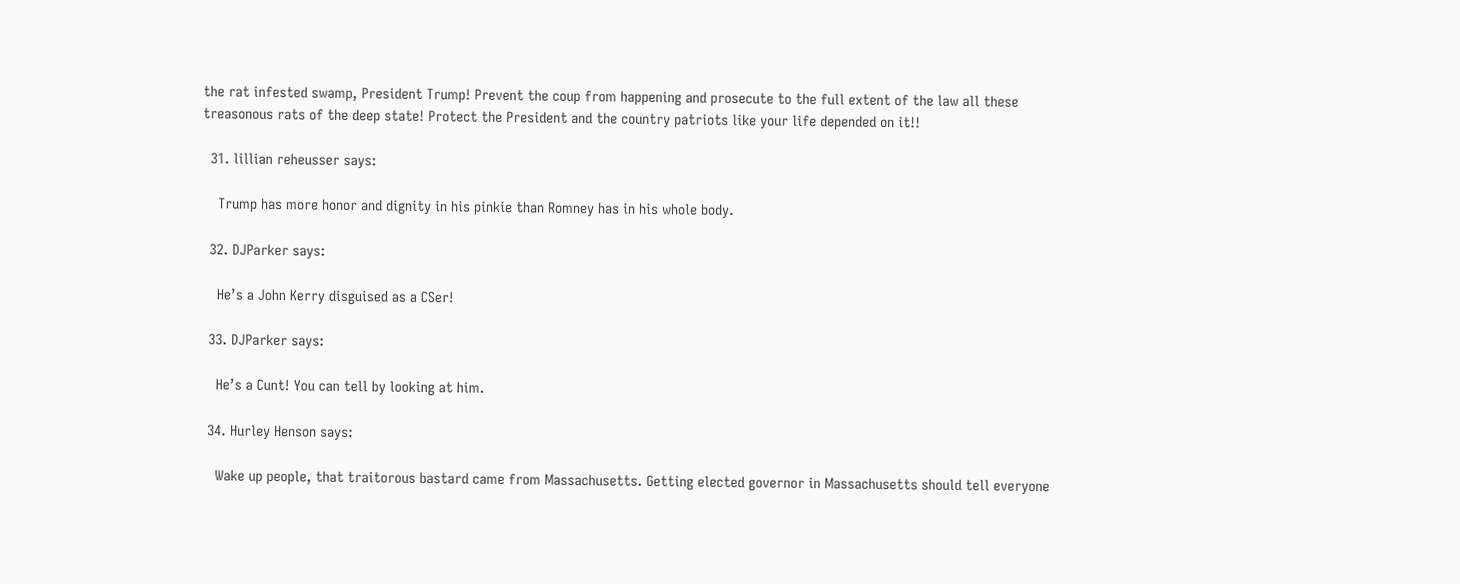the rat infested swamp, President Trump! Prevent the coup from happening and prosecute to the full extent of the law all these treasonous rats of the deep state! Protect the President and the country patriots like your life depended on it!!

  31. lillian reheusser says:

    Trump has more honor and dignity in his pinkie than Romney has in his whole body.

  32. DJParker says:

    He’s a John Kerry disguised as a CSer!

  33. DJParker says:

    He’s a Cunt! You can tell by looking at him.

  34. Hurley Henson says:

    Wake up people, that traitorous bastard came from Massachusetts. Getting elected governor in Massachusetts should tell everyone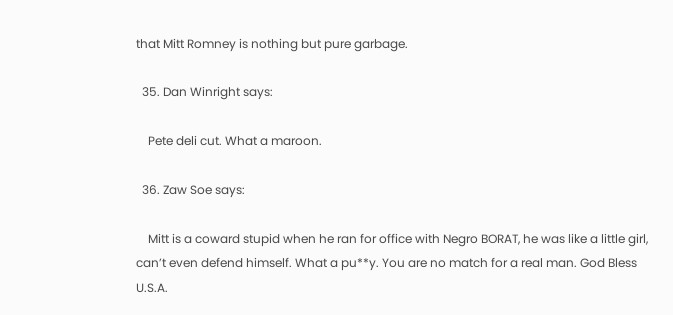that Mitt Romney is nothing but pure garbage.

  35. Dan Winright says:

    Pete deli cut. What a maroon.

  36. Zaw Soe says:

    Mitt is a coward stupid when he ran for office with Negro BORAT, he was like a little girl, can’t even defend himself. What a pu**y. You are no match for a real man. God Bless U.S.A.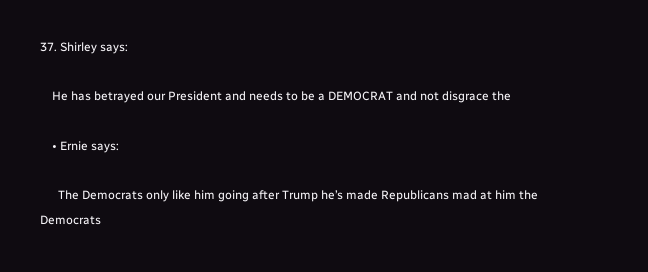37. Shirley says:

    He has betrayed our President and needs to be a DEMOCRAT and not disgrace the

    • Ernie says:

      The Democrats only like him going after Trump he’s made Republicans mad at him the Democrats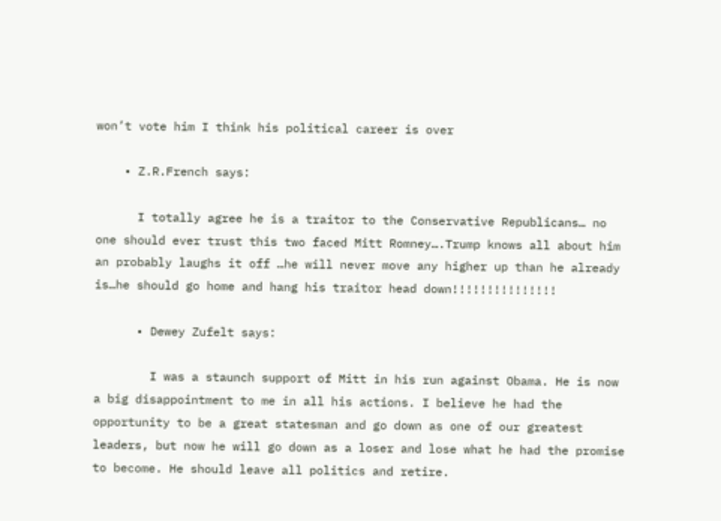won’t vote him I think his political career is over

    • Z.R.French says:

      I totally agree he is a traitor to the Conservative Republicans… no one should ever trust this two faced Mitt Romney….Trump knows all about him an probably laughs it off …he will never move any higher up than he already is…he should go home and hang his traitor head down!!!!!!!!!!!!!!!

      • Dewey Zufelt says:

        I was a staunch support of Mitt in his run against Obama. He is now a big disappointment to me in all his actions. I believe he had the opportunity to be a great statesman and go down as one of our greatest leaders, but now he will go down as a loser and lose what he had the promise to become. He should leave all politics and retire.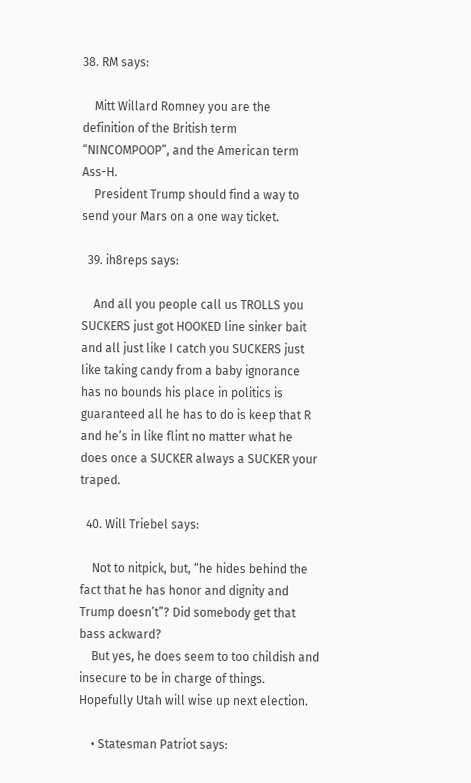38. RM says:

    Mitt Willard Romney you are the definition of the British term “NINCOMPOOP”, and the American term Ass-H.
    President Trump should find a way to send your Mars on a one way ticket.

  39. ih8reps says:

    And all you people call us TROLLS you SUCKERS just got HOOKED line sinker bait and all just like I catch you SUCKERS just like taking candy from a baby ignorance has no bounds his place in politics is guaranteed all he has to do is keep that R and he’s in like flint no matter what he does once a SUCKER always a SUCKER your traped.

  40. Will Triebel says:

    Not to nitpick, but, “he hides behind the fact that he has honor and dignity and Trump doesn’t”? Did somebody get that bass ackward?
    But yes, he does seem to too childish and insecure to be in charge of things. Hopefully Utah will wise up next election.

    • Statesman Patriot says: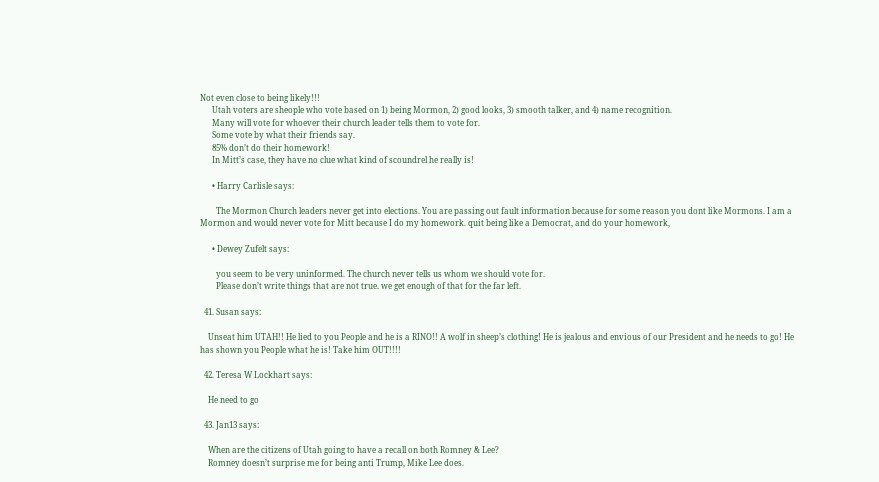Not even close to being likely!!!
      Utah voters are sheople who vote based on 1) being Mormon, 2) good looks, 3) smooth talker, and 4) name recognition.
      Many will vote for whoever their church leader tells them to vote for.
      Some vote by what their friends say.
      85% don’t do their homework!
      In Mitt’s case, they have no clue what kind of scoundrel he really is!

      • Harry Carlisle says:

        The Mormon Church leaders never get into elections. You are passing out fault information because for some reason you dont like Mormons. I am a Mormon and would never vote for Mitt because I do my homework. quit being like a Democrat, and do your homework,

      • Dewey Zufelt says:

        you seem to be very uninformed. The church never tells us whom we should vote for.
        Please don’t write things that are not true. we get enough of that for the far left.

  41. Susan says:

    Unseat him UTAH!! He lied to you People and he is a RINO!! A wolf in sheep’s clothing! He is jealous and envious of our President and he needs to go! He has shown you People what he is! Take him OUT!!!!

  42. Teresa W Lockhart says:

    He need to go

  43. Jan13 says:

    When are the citizens of Utah going to have a recall on both Romney & Lee?
    Romney doesn’t surprise me for being anti Trump, Mike Lee does.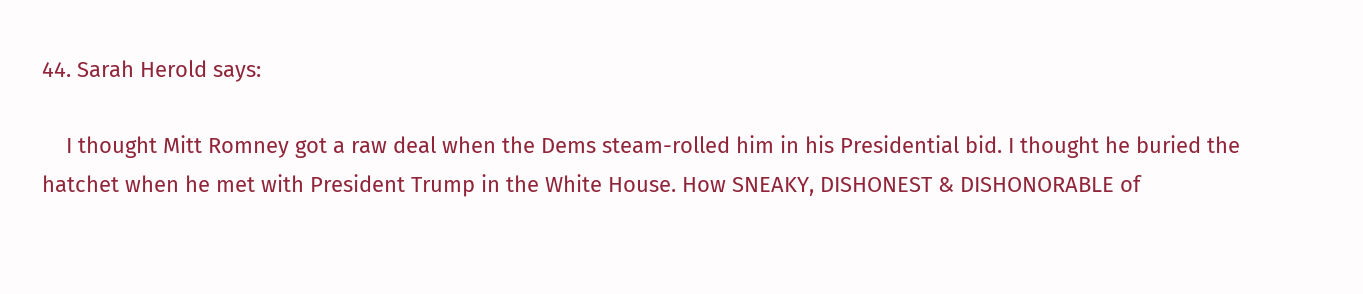44. Sarah Herold says:

    I thought Mitt Romney got a raw deal when the Dems steam-rolled him in his Presidential bid. I thought he buried the hatchet when he met with President Trump in the White House. How SNEAKY, DISHONEST & DISHONORABLE of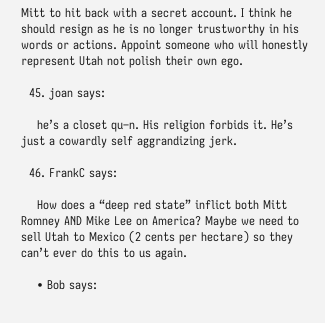Mitt to hit back with a secret account. I think he should resign as he is no longer trustworthy in his words or actions. Appoint someone who will honestly represent Utah not polish their own ego.

  45. joan says:

    he’s a closet qu–n. His religion forbids it. He’s just a cowardly self aggrandizing jerk.

  46. FrankC says:

    How does a “deep red state” inflict both Mitt Romney AND Mike Lee on America? Maybe we need to sell Utah to Mexico (2 cents per hectare) so they can’t ever do this to us again.

    • Bob says: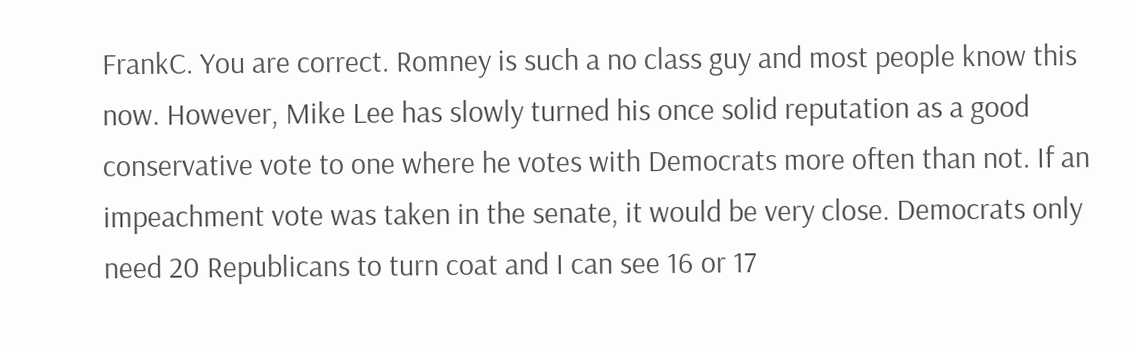FrankC. You are correct. Romney is such a no class guy and most people know this now. However, Mike Lee has slowly turned his once solid reputation as a good conservative vote to one where he votes with Democrats more often than not. If an impeachment vote was taken in the senate, it would be very close. Democrats only need 20 Republicans to turn coat and I can see 16 or 17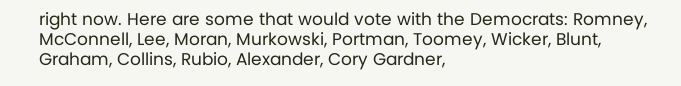right now. Here are some that would vote with the Democrats: Romney, McConnell, Lee, Moran, Murkowski, Portman, Toomey, Wicker, Blunt, Graham, Collins, Rubio, Alexander, Cory Gardner,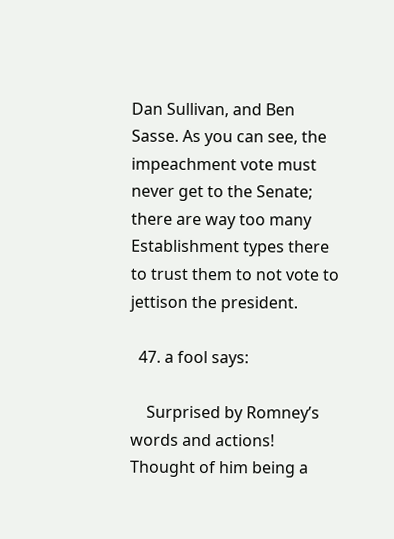Dan Sullivan, and Ben Sasse. As you can see, the impeachment vote must never get to the Senate; there are way too many Establishment types there to trust them to not vote to jettison the president.

  47. a fool says:

    Surprised by Romney’s words and actions! Thought of him being a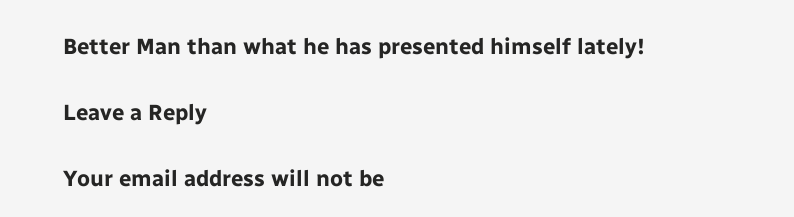Better Man than what he has presented himself lately!

Leave a Reply

Your email address will not be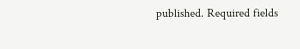published. Required fields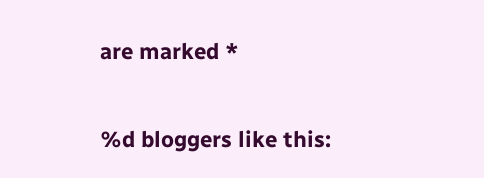are marked *

%d bloggers like this: